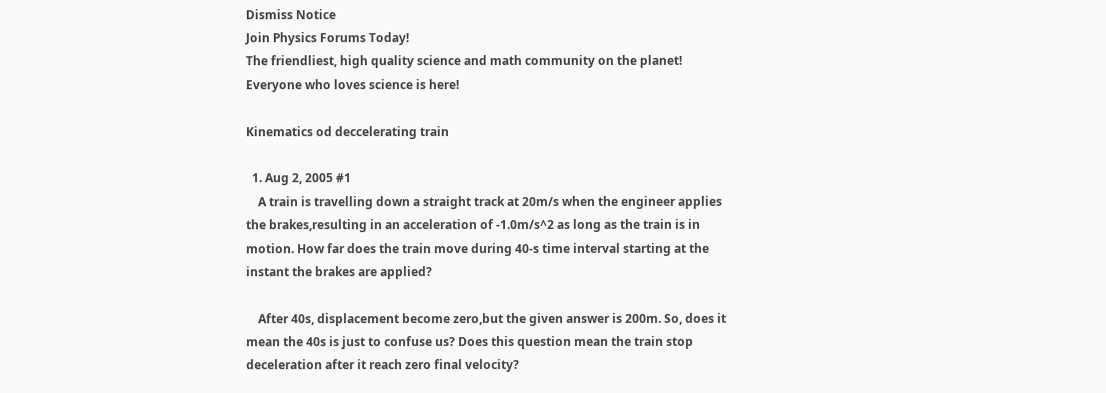Dismiss Notice
Join Physics Forums Today!
The friendliest, high quality science and math community on the planet! Everyone who loves science is here!

Kinematics od deccelerating train

  1. Aug 2, 2005 #1
    A train is travelling down a straight track at 20m/s when the engineer applies the brakes,resulting in an acceleration of -1.0m/s^2 as long as the train is in motion. How far does the train move during 40-s time interval starting at the instant the brakes are applied?

    After 40s, displacement become zero,but the given answer is 200m. So, does it mean the 40s is just to confuse us? Does this question mean the train stop deceleration after it reach zero final velocity?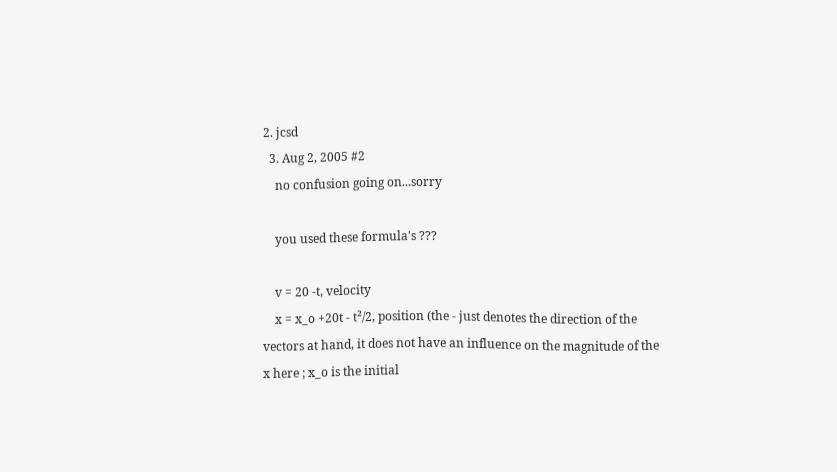2. jcsd
  3. Aug 2, 2005 #2
    no confusion going on...sorry

    you used these formula's ???

    v = 20 -t, velocity
    x = x_o +20t - t²/2, position (the - just denotes the direction of the vectors at hand, it does not have an influence on the magnitude of the x here ; x_o is the initial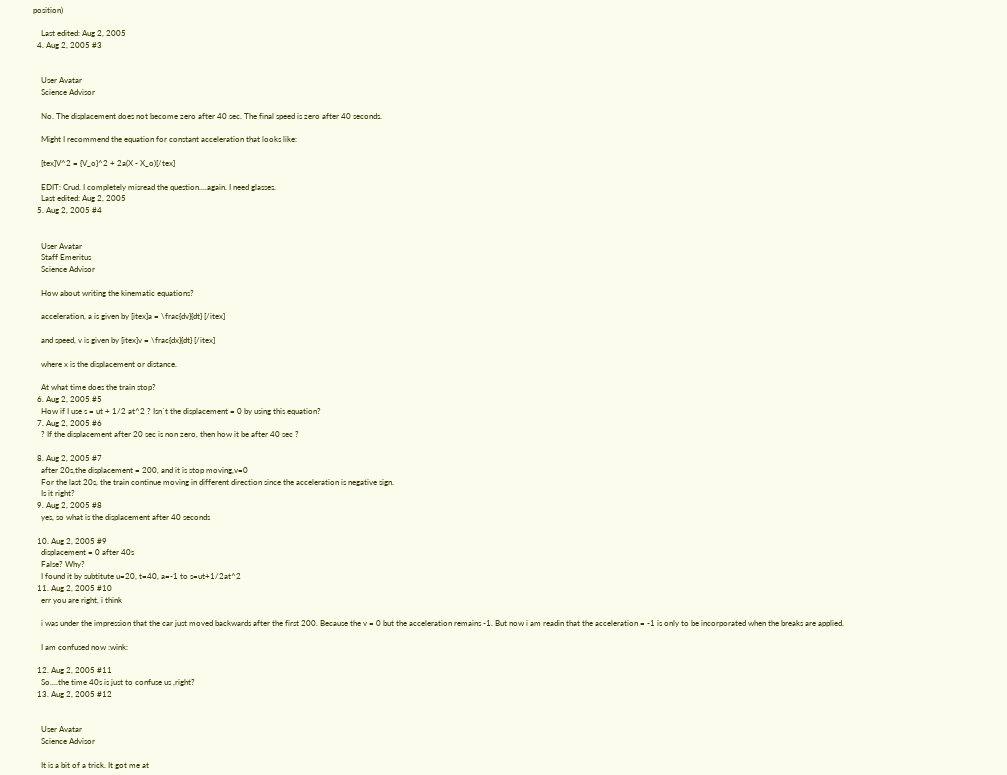position)

    Last edited: Aug 2, 2005
  4. Aug 2, 2005 #3


    User Avatar
    Science Advisor

    No. The displacement does not become zero after 40 sec. The final speed is zero after 40 seconds.

    Might I recommend the equation for constant acceleration that looks like:

    [tex]V^2 = {V_o}^2 + 2a(X - X_o)[/tex]

    EDIT: Crud. I completely misread the question....again. I need glasses.
    Last edited: Aug 2, 2005
  5. Aug 2, 2005 #4


    User Avatar
    Staff Emeritus
    Science Advisor

    How about writing the kinematic equations?

    acceleration, a is given by [itex]a = \frac{dv}{dt} [/itex]

    and speed, v is given by [itex]v = \frac{dx}{dt} [/itex]

    where x is the displacement or distance.

    At what time does the train stop?
  6. Aug 2, 2005 #5
    How if I use s = ut + 1/2 at^2 ? Isn`t the displacement = 0 by using this equation?
  7. Aug 2, 2005 #6
    ? If the displacement after 20 sec is non zero, then how it be after 40 sec ?

  8. Aug 2, 2005 #7
    after 20s,the displacement = 200, and it is stop moving,v=0
    For the last 20s, the train continue moving in different direction since the acceleration is negative sign.
    Is it right?
  9. Aug 2, 2005 #8
    yes, so what is the displacement after 40 seconds

  10. Aug 2, 2005 #9
    displacement = 0 after 40s
    False? Why?
    I found it by subtitute u=20, t=40, a=-1 to s=ut+1/2at^2
  11. Aug 2, 2005 #10
    err you are right, i think

    i was under the impression that the car just moved backwards after the first 200. Because the v = 0 but the acceleration remains -1. But now i am readin that the acceleration = -1 is only to be incorporated when the breaks are applied.

    I am confused now :wink:

  12. Aug 2, 2005 #11
    So....the time 40s is just to confuse us ,right?
  13. Aug 2, 2005 #12


    User Avatar
    Science Advisor

    It is a bit of a trick. It got me at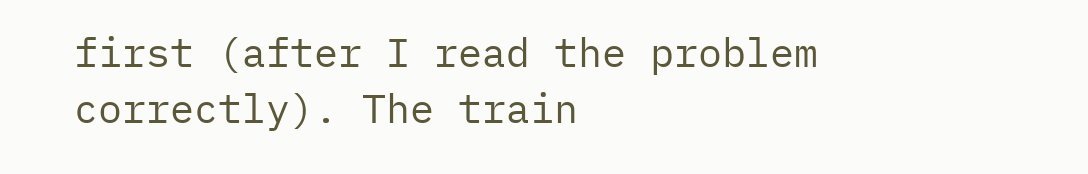first (after I read the problem correctly). The train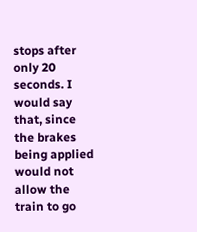stops after only 20 seconds. I would say that, since the brakes being applied would not allow the train to go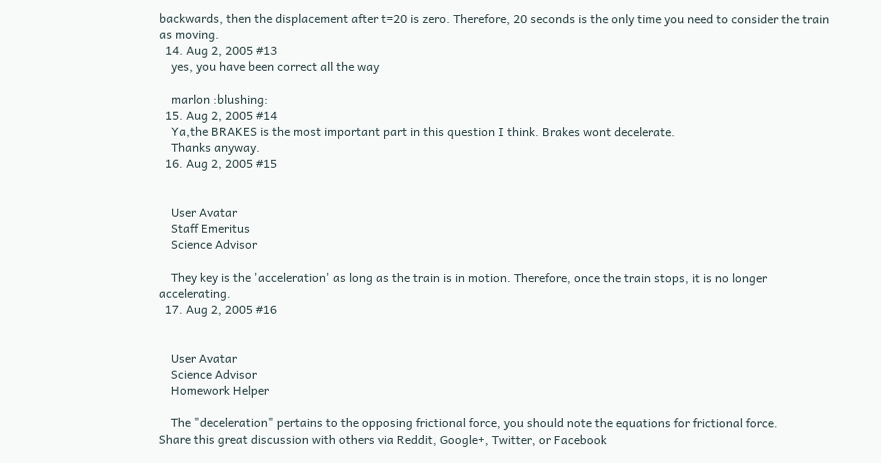backwards, then the displacement after t=20 is zero. Therefore, 20 seconds is the only time you need to consider the train as moving.
  14. Aug 2, 2005 #13
    yes, you have been correct all the way

    marlon :blushing:
  15. Aug 2, 2005 #14
    Ya,the BRAKES is the most important part in this question I think. Brakes wont decelerate.
    Thanks anyway.
  16. Aug 2, 2005 #15


    User Avatar
    Staff Emeritus
    Science Advisor

    They key is the 'acceleration' as long as the train is in motion. Therefore, once the train stops, it is no longer accelerating.
  17. Aug 2, 2005 #16


    User Avatar
    Science Advisor
    Homework Helper

    The "deceleration" pertains to the opposing frictional force, you should note the equations for frictional force.
Share this great discussion with others via Reddit, Google+, Twitter, or Facebook